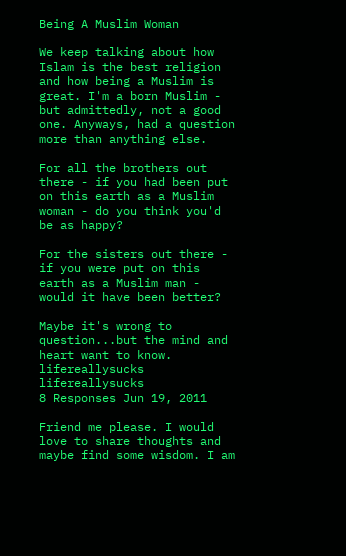Being A Muslim Woman

We keep talking about how Islam is the best religion and how being a Muslim is great. I'm a born Muslim - but admittedly, not a good one. Anyways, had a question more than anything else.

For all the brothers out there - if you had been put on this earth as a Muslim woman - do you think you'd be as happy?

For the sisters out there - if you were put on this earth as a Muslim man - would it have been better?

Maybe it's wrong to question...but the mind and heart want to know.
lifereallysucks lifereallysucks
8 Responses Jun 19, 2011

Friend me please. I would love to share thoughts and maybe find some wisdom. I am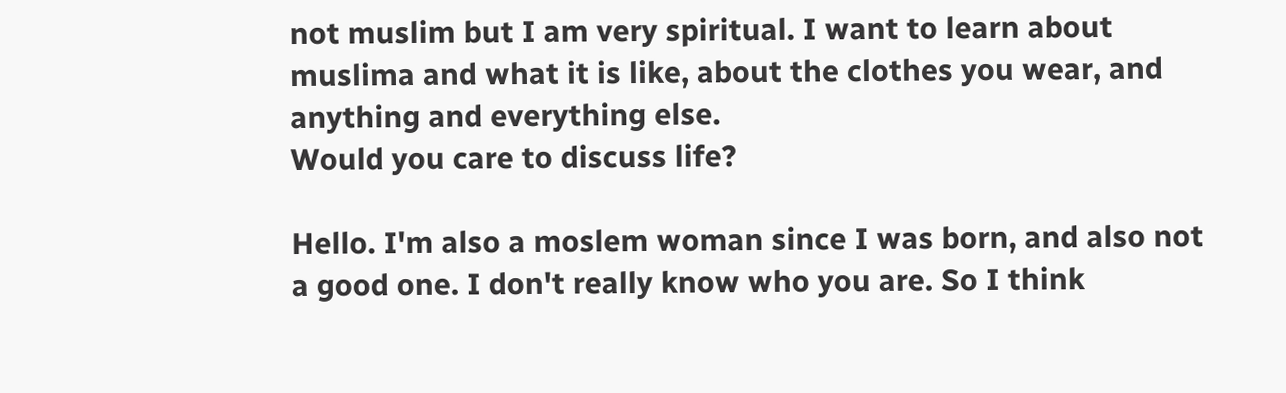not muslim but I am very spiritual. I want to learn about muslima and what it is like, about the clothes you wear, and anything and everything else.
Would you care to discuss life?

Hello. I'm also a moslem woman since I was born, and also not a good one. I don't really know who you are. So I think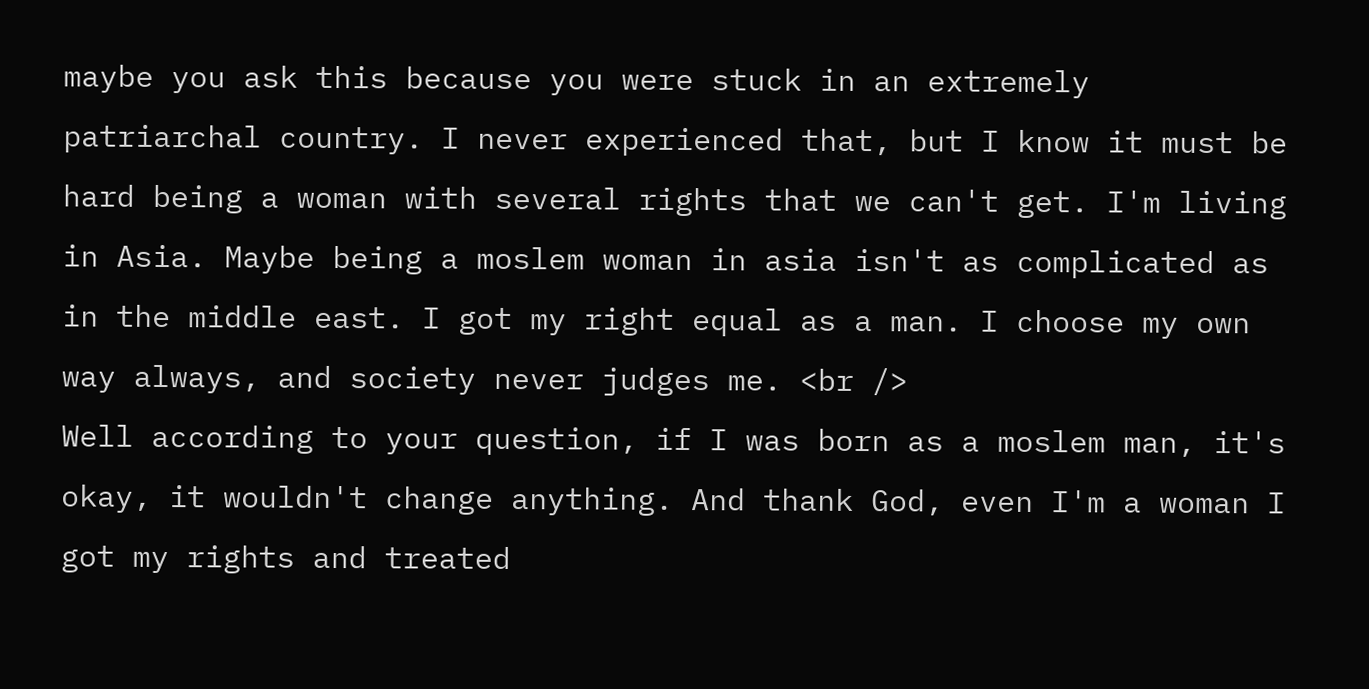maybe you ask this because you were stuck in an extremely patriarchal country. I never experienced that, but I know it must be hard being a woman with several rights that we can't get. I'm living in Asia. Maybe being a moslem woman in asia isn't as complicated as in the middle east. I got my right equal as a man. I choose my own way always, and society never judges me. <br />
Well according to your question, if I was born as a moslem man, it's okay, it wouldn't change anything. And thank God, even I'm a woman I got my rights and treated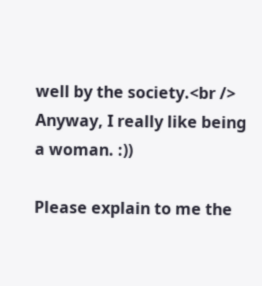well by the society.<br />
Anyway, I really like being a woman. :))

Please explain to me the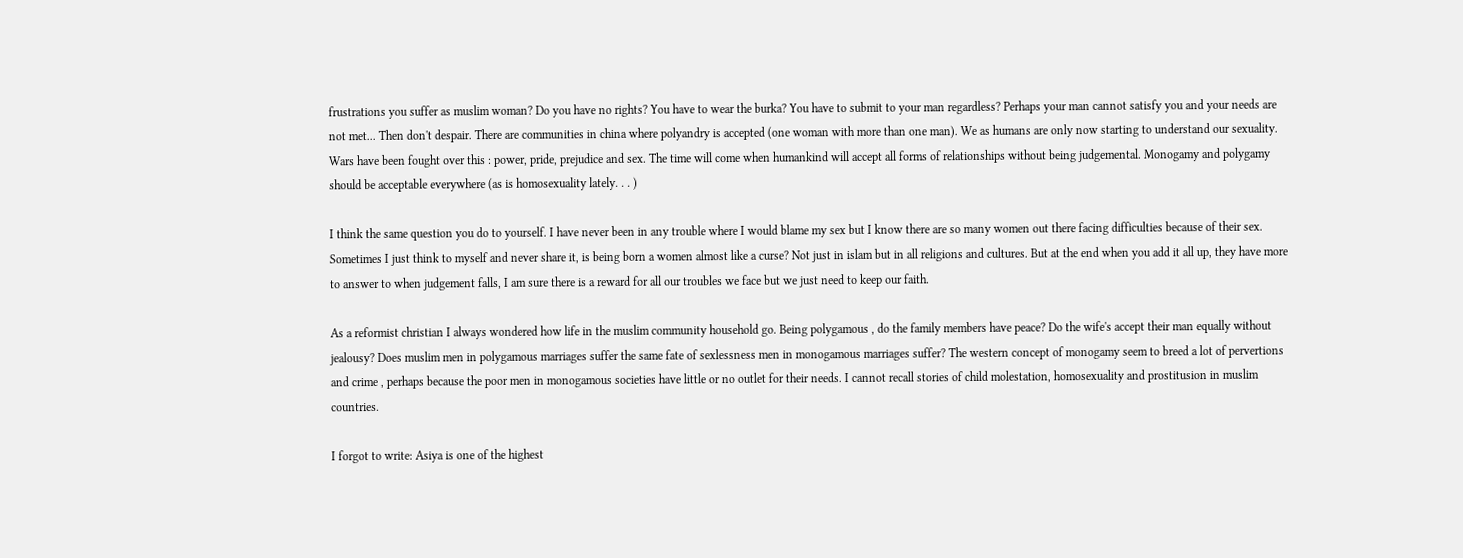frustrations you suffer as muslim woman? Do you have no rights? You have to wear the burka? You have to submit to your man regardless? Perhaps your man cannot satisfy you and your needs are not met... Then don't despair. There are communities in china where polyandry is accepted (one woman with more than one man). We as humans are only now starting to understand our sexuality. Wars have been fought over this : power, pride, prejudice and sex. The time will come when humankind will accept all forms of relationships without being judgemental. Monogamy and polygamy should be acceptable everywhere (as is homosexuality lately. . . )

I think the same question you do to yourself. I have never been in any trouble where I would blame my sex but I know there are so many women out there facing difficulties because of their sex. Sometimes I just think to myself and never share it, is being born a women almost like a curse? Not just in islam but in all religions and cultures. But at the end when you add it all up, they have more to answer to when judgement falls, I am sure there is a reward for all our troubles we face but we just need to keep our faith.

As a reformist christian I always wondered how life in the muslim community household go. Being polygamous , do the family members have peace? Do the wife's accept their man equally without jealousy? Does muslim men in polygamous marriages suffer the same fate of sexlessness men in monogamous marriages suffer? The western concept of monogamy seem to breed a lot of pervertions and crime , perhaps because the poor men in monogamous societies have little or no outlet for their needs. I cannot recall stories of child molestation, homosexuality and prostitusion in muslim countries.

I forgot to write: Asiya is one of the highest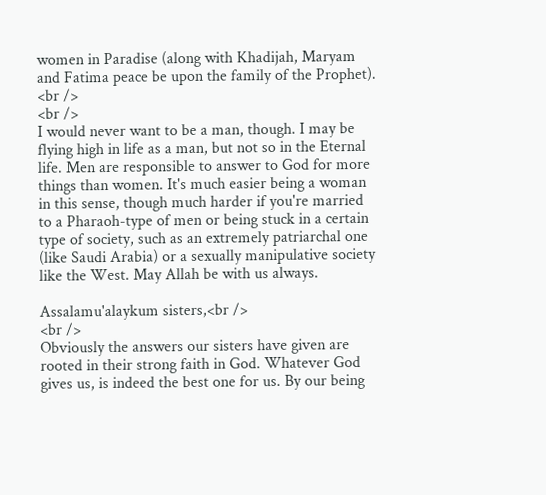women in Paradise (along with Khadijah, Maryam and Fatima peace be upon the family of the Prophet). <br />
<br />
I would never want to be a man, though. I may be flying high in life as a man, but not so in the Eternal life. Men are responsible to answer to God for more things than women. It's much easier being a woman in this sense, though much harder if you're married to a Pharaoh-type of men or being stuck in a certain type of society, such as an extremely patriarchal one (like Saudi Arabia) or a sexually manipulative society like the West. May Allah be with us always.

Assalamu'alaykum sisters,<br />
<br />
Obviously the answers our sisters have given are rooted in their strong faith in God. Whatever God gives us, is indeed the best one for us. By our being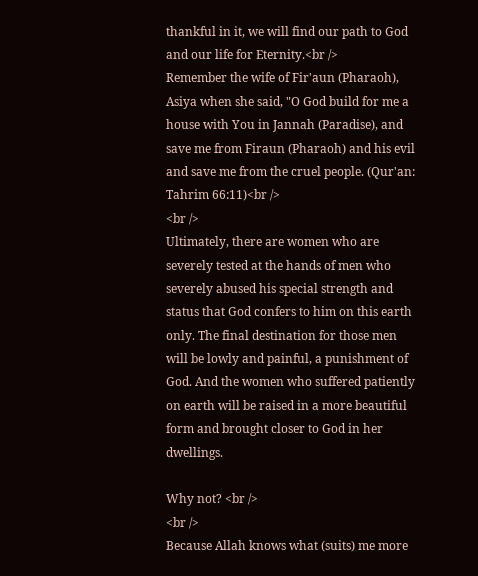thankful in it, we will find our path to God and our life for Eternity.<br />
Remember the wife of Fir'aun (Pharaoh), Asiya when she said, "O God build for me a house with You in Jannah (Paradise), and save me from Firaun (Pharaoh) and his evil and save me from the cruel people. (Qur'an: Tahrim 66:11)<br />
<br />
Ultimately, there are women who are severely tested at the hands of men who severely abused his special strength and status that God confers to him on this earth only. The final destination for those men will be lowly and painful, a punishment of God. And the women who suffered patiently on earth will be raised in a more beautiful form and brought closer to God in her dwellings.

Why not? <br />
<br />
Because Allah knows what (suits) me more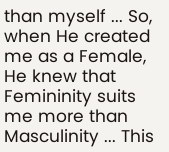than myself ... So, when He created me as a Female, He knew that Femininity suits me more than Masculinity ... This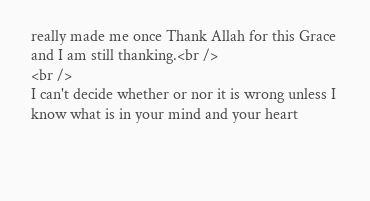really made me once Thank Allah for this Grace and I am still thanking.<br />
<br />
I can't decide whether or nor it is wrong unless I know what is in your mind and your heart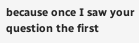because once I saw your question the first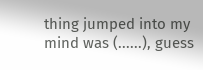thing jumped into my mind was (......), guess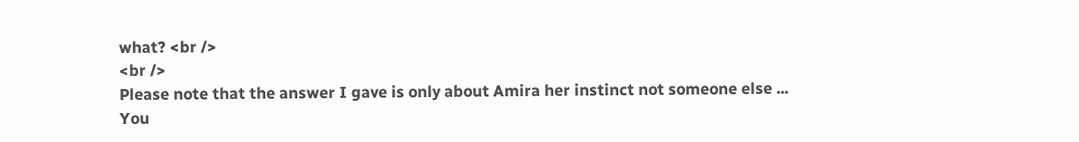what? <br />
<br />
Please note that the answer I gave is only about Amira her instinct not someone else ... You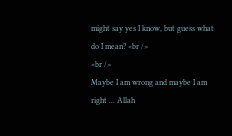might say yes I know, but guess what do I mean? <br />
<br />
Maybe I am wrong and maybe I am right ... Allah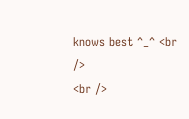knows best ^_^ <br />
<br />